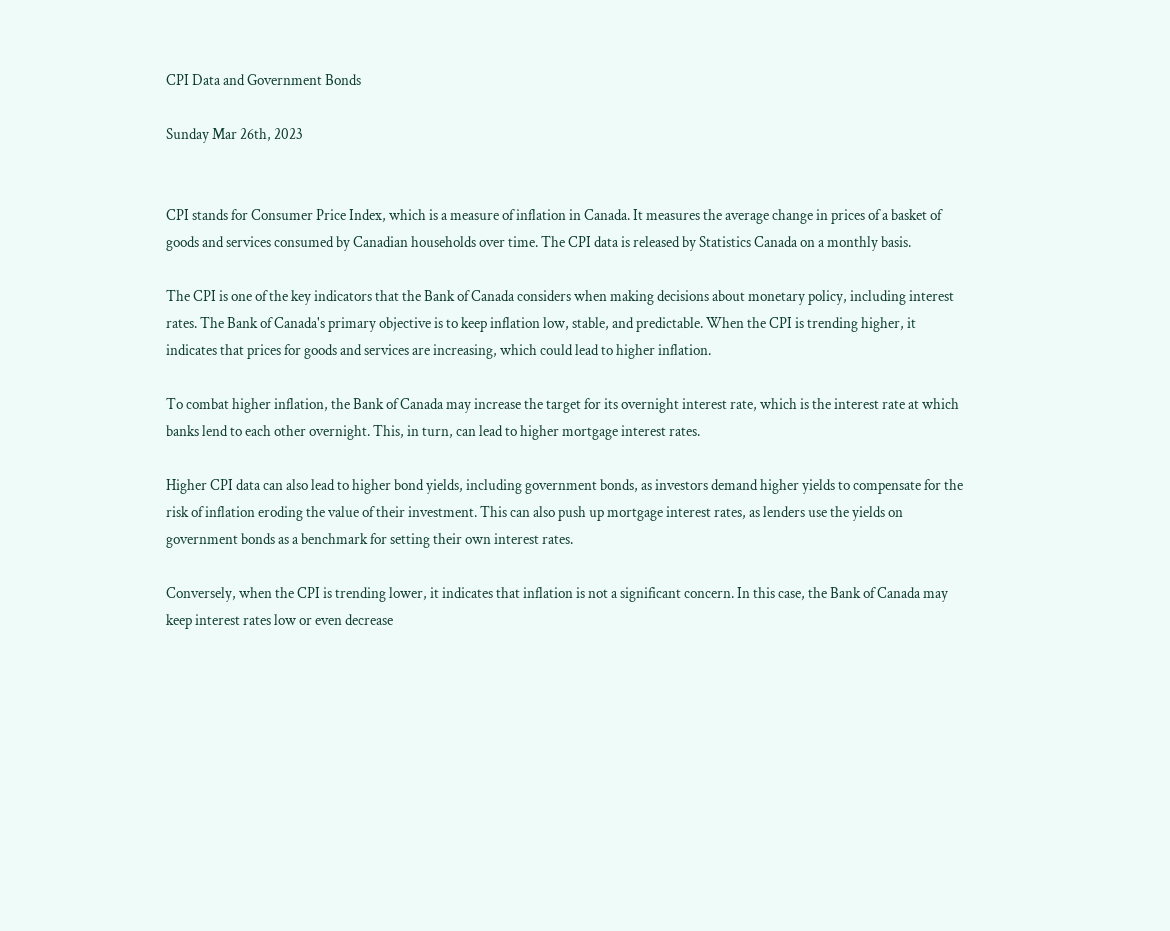CPI Data and Government Bonds

Sunday Mar 26th, 2023


CPI stands for Consumer Price Index, which is a measure of inflation in Canada. It measures the average change in prices of a basket of goods and services consumed by Canadian households over time. The CPI data is released by Statistics Canada on a monthly basis.

The CPI is one of the key indicators that the Bank of Canada considers when making decisions about monetary policy, including interest rates. The Bank of Canada's primary objective is to keep inflation low, stable, and predictable. When the CPI is trending higher, it indicates that prices for goods and services are increasing, which could lead to higher inflation.

To combat higher inflation, the Bank of Canada may increase the target for its overnight interest rate, which is the interest rate at which banks lend to each other overnight. This, in turn, can lead to higher mortgage interest rates.

Higher CPI data can also lead to higher bond yields, including government bonds, as investors demand higher yields to compensate for the risk of inflation eroding the value of their investment. This can also push up mortgage interest rates, as lenders use the yields on government bonds as a benchmark for setting their own interest rates.

Conversely, when the CPI is trending lower, it indicates that inflation is not a significant concern. In this case, the Bank of Canada may keep interest rates low or even decrease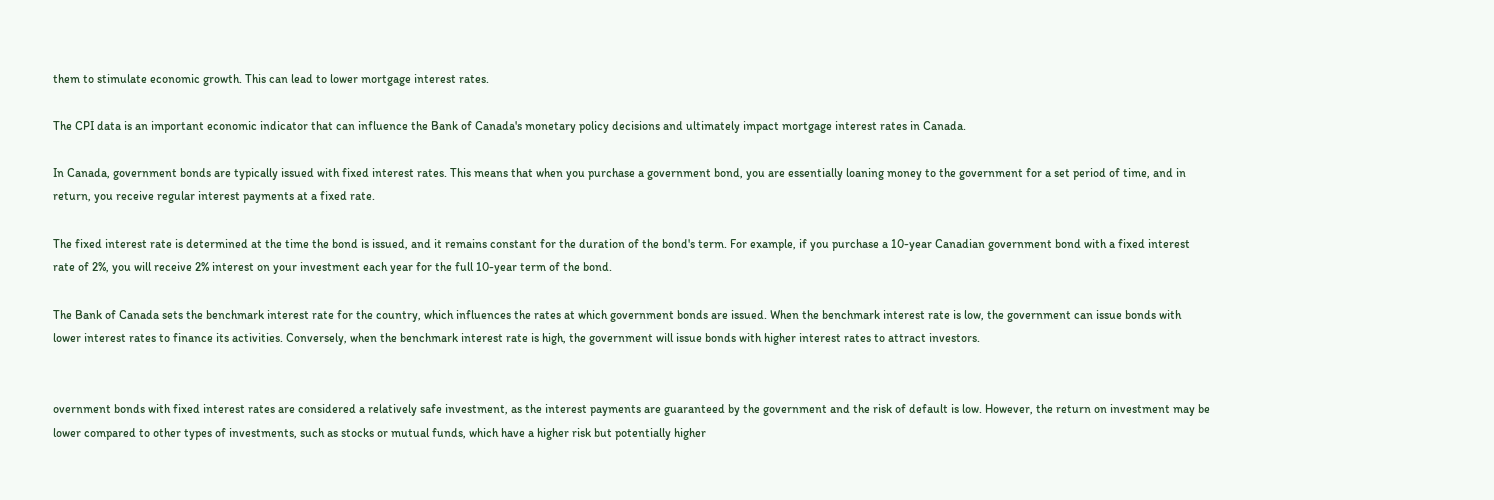them to stimulate economic growth. This can lead to lower mortgage interest rates.

The CPI data is an important economic indicator that can influence the Bank of Canada's monetary policy decisions and ultimately impact mortgage interest rates in Canada.

In Canada, government bonds are typically issued with fixed interest rates. This means that when you purchase a government bond, you are essentially loaning money to the government for a set period of time, and in return, you receive regular interest payments at a fixed rate.

The fixed interest rate is determined at the time the bond is issued, and it remains constant for the duration of the bond's term. For example, if you purchase a 10-year Canadian government bond with a fixed interest rate of 2%, you will receive 2% interest on your investment each year for the full 10-year term of the bond.

The Bank of Canada sets the benchmark interest rate for the country, which influences the rates at which government bonds are issued. When the benchmark interest rate is low, the government can issue bonds with lower interest rates to finance its activities. Conversely, when the benchmark interest rate is high, the government will issue bonds with higher interest rates to attract investors.


overnment bonds with fixed interest rates are considered a relatively safe investment, as the interest payments are guaranteed by the government and the risk of default is low. However, the return on investment may be lower compared to other types of investments, such as stocks or mutual funds, which have a higher risk but potentially higher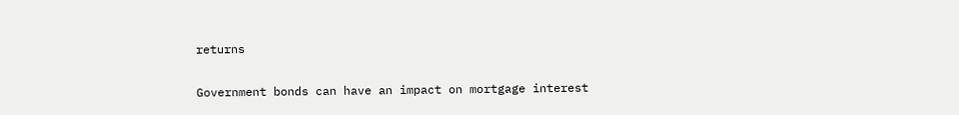returns

Government bonds can have an impact on mortgage interest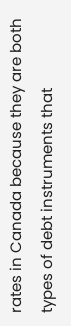rates in Canada because they are both types of debt instruments that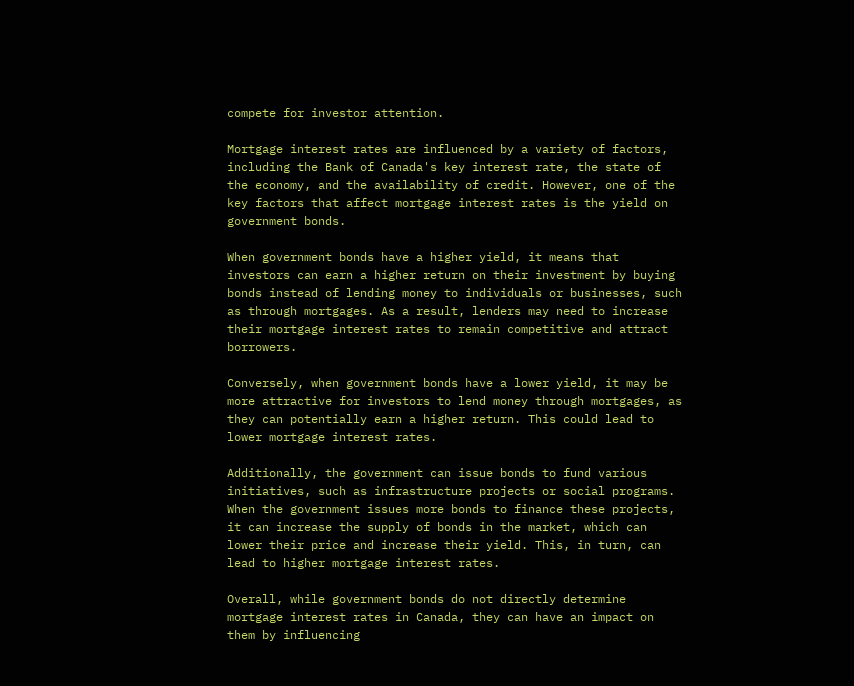compete for investor attention.

Mortgage interest rates are influenced by a variety of factors, including the Bank of Canada's key interest rate, the state of the economy, and the availability of credit. However, one of the key factors that affect mortgage interest rates is the yield on government bonds.

When government bonds have a higher yield, it means that investors can earn a higher return on their investment by buying bonds instead of lending money to individuals or businesses, such as through mortgages. As a result, lenders may need to increase their mortgage interest rates to remain competitive and attract borrowers.

Conversely, when government bonds have a lower yield, it may be more attractive for investors to lend money through mortgages, as they can potentially earn a higher return. This could lead to lower mortgage interest rates.

Additionally, the government can issue bonds to fund various initiatives, such as infrastructure projects or social programs. When the government issues more bonds to finance these projects, it can increase the supply of bonds in the market, which can lower their price and increase their yield. This, in turn, can lead to higher mortgage interest rates.

Overall, while government bonds do not directly determine mortgage interest rates in Canada, they can have an impact on them by influencing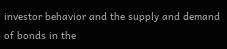investor behavior and the supply and demand of bonds in the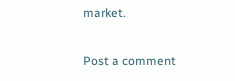market.

Post a comment